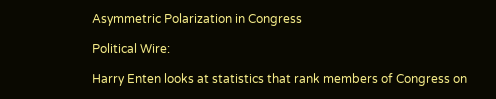Asymmetric Polarization in Congress

Political Wire:

Harry Enten looks at statistics that rank members of Congress on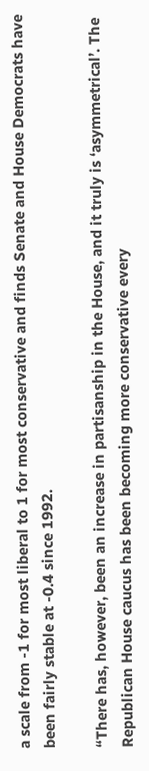a scale from -1 for most liberal to 1 for most conservative and finds Senate and House Democrats have been fairly stable at -0.4 since 1992.

“There has, however, been an increase in partisanship in the House, and it truly is ‘asymmetrical’. The Republican House caucus has been becoming more conservative every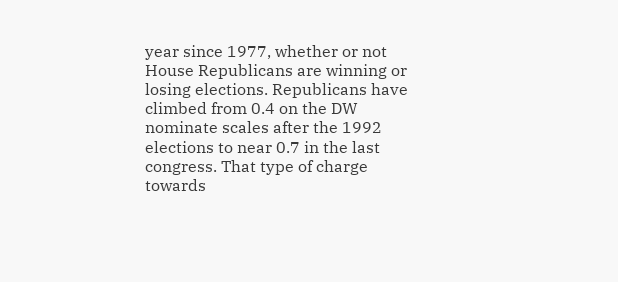year since 1977, whether or not House Republicans are winning or losing elections. Republicans have climbed from 0.4 on the DW nominate scales after the 1992 elections to near 0.7 in the last congress. That type of charge towards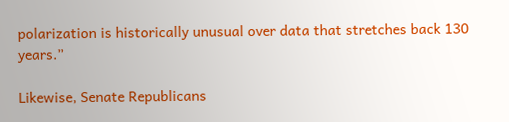polarization is historically unusual over data that stretches back 130 years.”

Likewise, Senate Republicans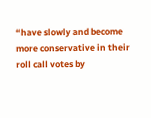“have slowly and become more conservative in their roll call votes by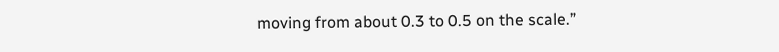moving from about 0.3 to 0.5 on the scale.”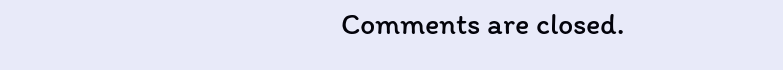Comments are closed.